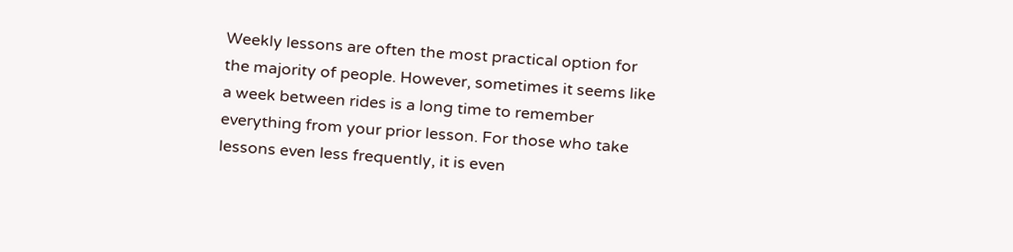Weekly lessons are often the most practical option for the majority of people. However, sometimes it seems like a week between rides is a long time to remember everything from your prior lesson. For those who take lessons even less frequently, it is even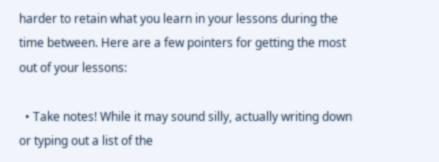harder to retain what you learn in your lessons during the time between. Here are a few pointers for getting the most out of your lessons:

  • Take notes! While it may sound silly, actually writing down or typing out a list of the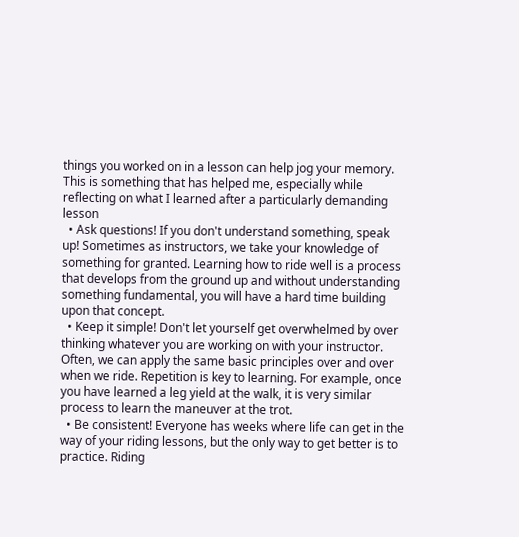things you worked on in a lesson can help jog your memory. This is something that has helped me, especially while reflecting on what I learned after a particularly demanding lesson
  • Ask questions! If you don't understand something, speak up! Sometimes as instructors, we take your knowledge of something for granted. Learning how to ride well is a process that develops from the ground up and without understanding something fundamental, you will have a hard time building upon that concept.
  • Keep it simple! Don't let yourself get overwhelmed by over thinking whatever you are working on with your instructor. Often, we can apply the same basic principles over and over when we ride. Repetition is key to learning. For example, once you have learned a leg yield at the walk, it is very similar process to learn the maneuver at the trot.
  • Be consistent! Everyone has weeks where life can get in the way of your riding lessons, but the only way to get better is to practice. Riding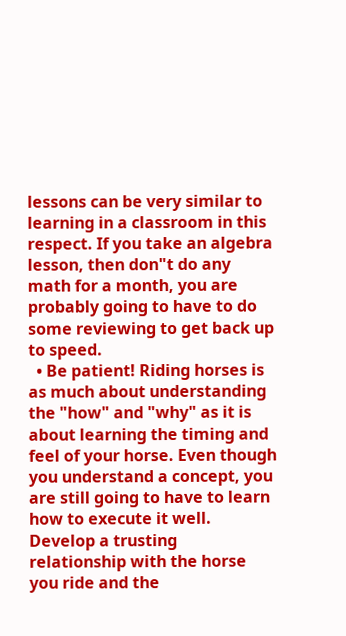lessons can be very similar to learning in a classroom in this respect. If you take an algebra lesson, then don"t do any math for a month, you are probably going to have to do some reviewing to get back up to speed.
  • Be patient! Riding horses is as much about understanding the "how" and "why" as it is about learning the timing and feel of your horse. Even though you understand a concept, you are still going to have to learn how to execute it well. Develop a trusting relationship with the horse you ride and the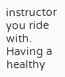instructor you ride with. Having a healthy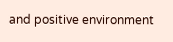and positive environment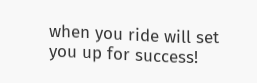when you ride will set you up for success!